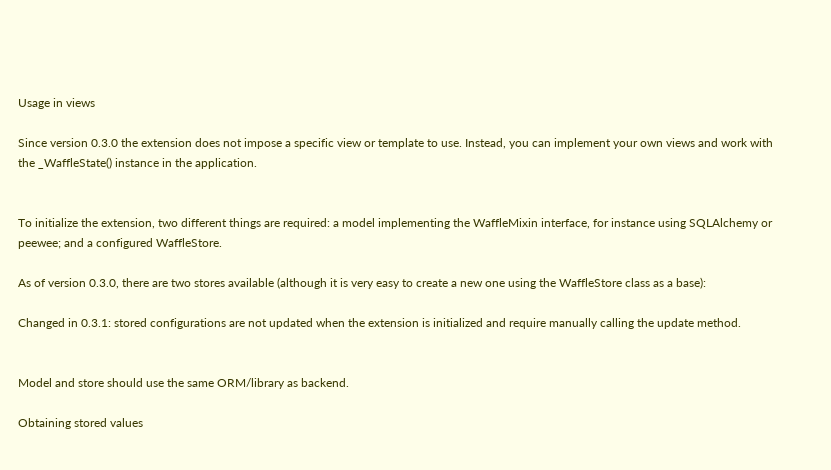Usage in views

Since version 0.3.0 the extension does not impose a specific view or template to use. Instead, you can implement your own views and work with the _WaffleState() instance in the application.


To initialize the extension, two different things are required: a model implementing the WaffleMixin interface, for instance using SQLAlchemy or peewee; and a configured WaffleStore.

As of version 0.3.0, there are two stores available (although it is very easy to create a new one using the WaffleStore class as a base):

Changed in 0.3.1: stored configurations are not updated when the extension is initialized and require manually calling the update method.


Model and store should use the same ORM/library as backend.

Obtaining stored values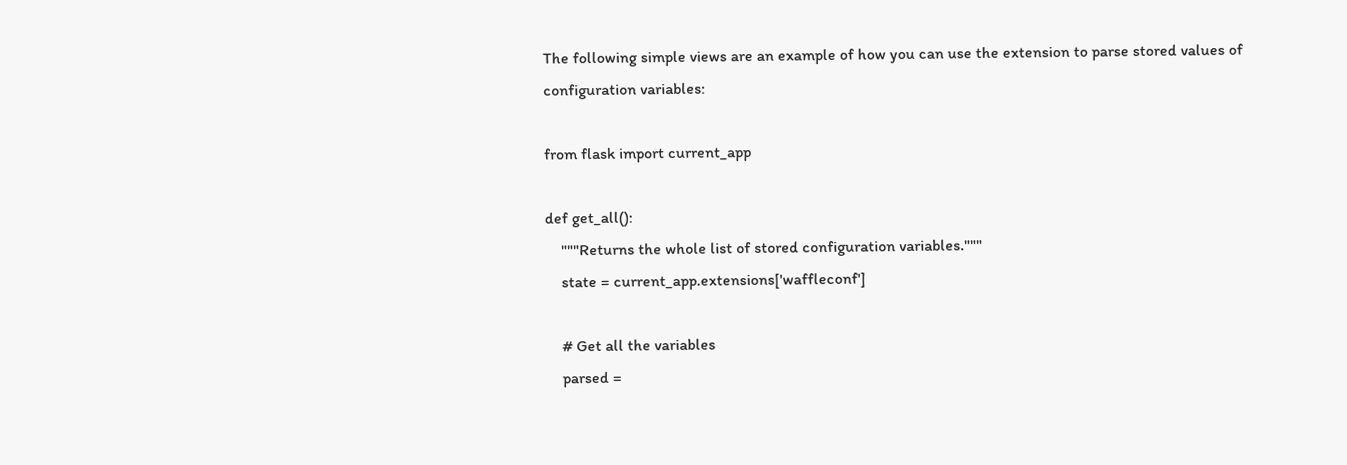The following simple views are an example of how you can use the extension to parse stored values of configuration variables:

from flask import current_app

def get_all():
    """Returns the whole list of stored configuration variables."""
    state = current_app.extensions['waffleconf']

    # Get all the variables
    parsed =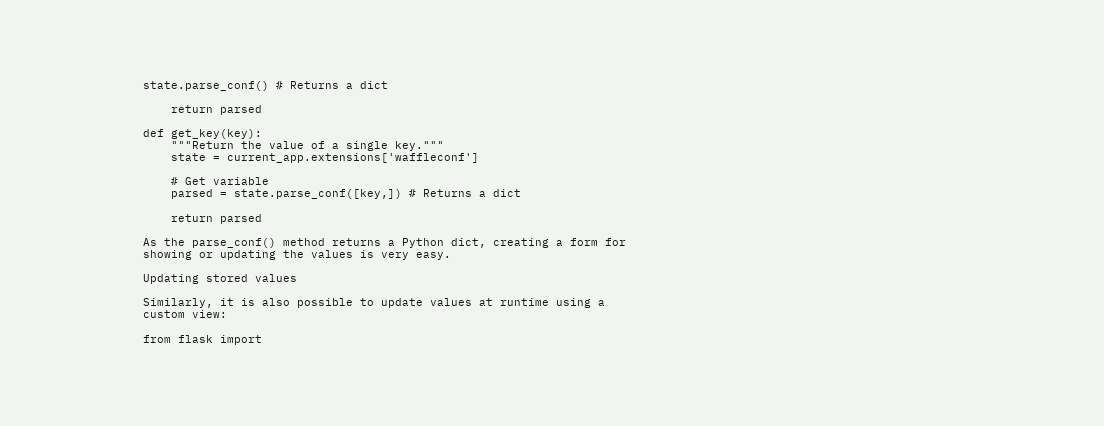state.parse_conf() # Returns a dict

    return parsed

def get_key(key):
    """Return the value of a single key."""
    state = current_app.extensions['waffleconf']

    # Get variable
    parsed = state.parse_conf([key,]) # Returns a dict

    return parsed

As the parse_conf() method returns a Python dict, creating a form for showing or updating the values is very easy.

Updating stored values

Similarly, it is also possible to update values at runtime using a custom view:

from flask import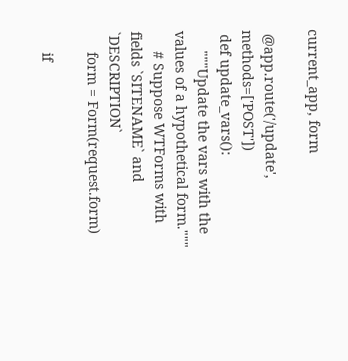current_app, form

 @app.route('/update', methods=['POST'])
 def update_vars():
     """Update the vars with the values of a hypothetical form."""
     # Suppose WTForms with fields `SITENAME` and `DESCRIPTION`
     form = Form(request.form)

     if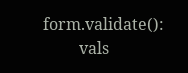form.validate():
         vals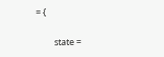= {

         state =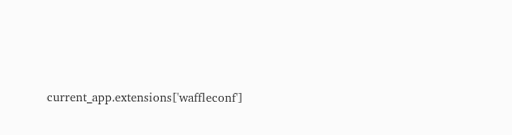current_app.extensions['waffleconf']